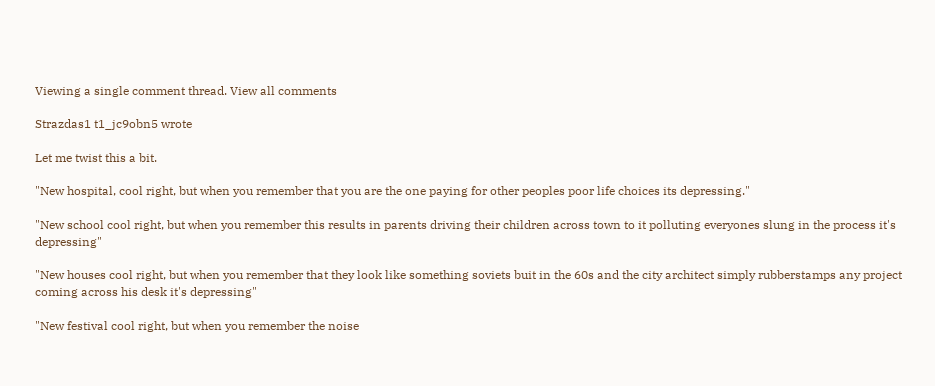Viewing a single comment thread. View all comments

Strazdas1 t1_jc9obn5 wrote

Let me twist this a bit.

"New hospital, cool right, but when you remember that you are the one paying for other peoples poor life choices its depressing."

"New school cool right, but when you remember this results in parents driving their children across town to it polluting everyones slung in the process it's depressing"

"New houses cool right, but when you remember that they look like something soviets buit in the 60s and the city architect simply rubberstamps any project coming across his desk it's depressing"

"New festival cool right, but when you remember the noise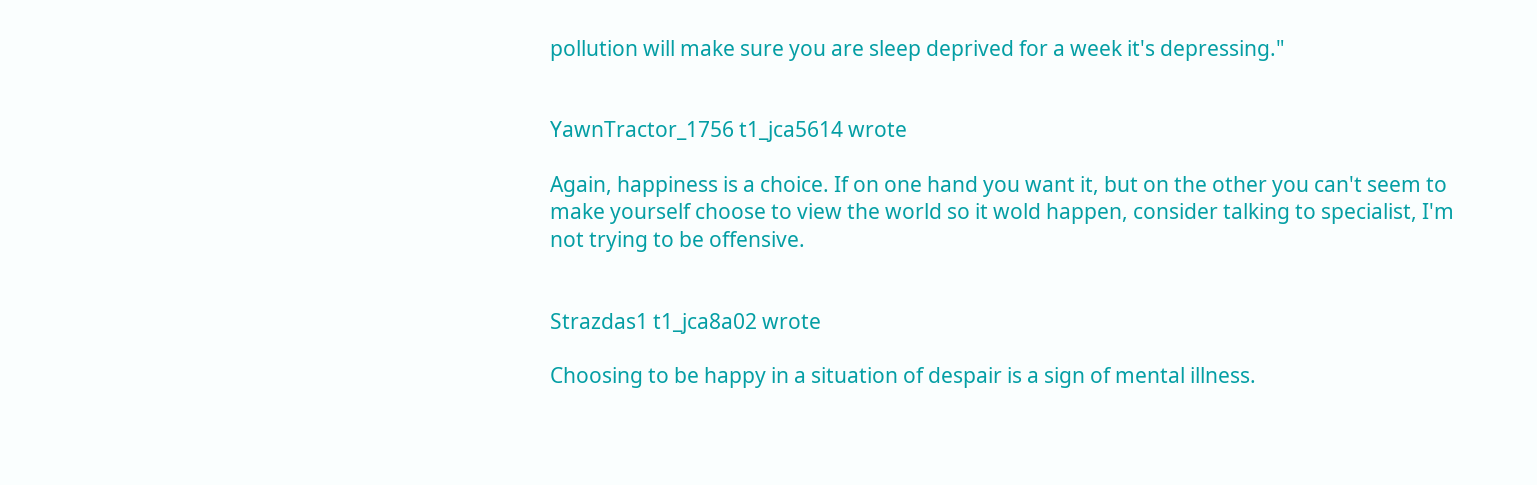pollution will make sure you are sleep deprived for a week it's depressing."


YawnTractor_1756 t1_jca5614 wrote

Again, happiness is a choice. If on one hand you want it, but on the other you can't seem to make yourself choose to view the world so it wold happen, consider talking to specialist, I'm not trying to be offensive.


Strazdas1 t1_jca8a02 wrote

Choosing to be happy in a situation of despair is a sign of mental illness.